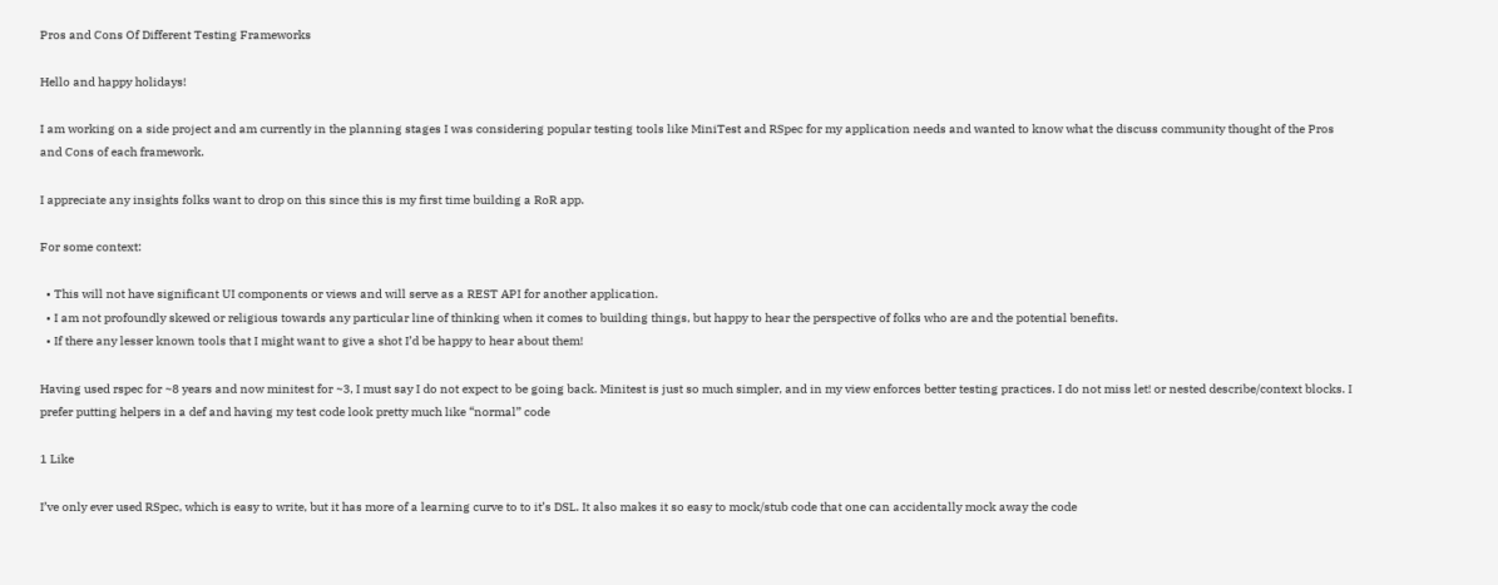Pros and Cons Of Different Testing Frameworks

Hello and happy holidays!

I am working on a side project and am currently in the planning stages I was considering popular testing tools like MiniTest and RSpec for my application needs and wanted to know what the discuss community thought of the Pros and Cons of each framework.

I appreciate any insights folks want to drop on this since this is my first time building a RoR app.

For some context:

  • This will not have significant UI components or views and will serve as a REST API for another application.
  • I am not profoundly skewed or religious towards any particular line of thinking when it comes to building things, but happy to hear the perspective of folks who are and the potential benefits.
  • If there any lesser known tools that I might want to give a shot I’d be happy to hear about them!

Having used rspec for ~8 years and now minitest for ~3, I must say I do not expect to be going back. Minitest is just so much simpler, and in my view enforces better testing practices. I do not miss let! or nested describe/context blocks. I prefer putting helpers in a def and having my test code look pretty much like “normal” code

1 Like

I’ve only ever used RSpec, which is easy to write, but it has more of a learning curve to to it’s DSL. It also makes it so easy to mock/stub code that one can accidentally mock away the code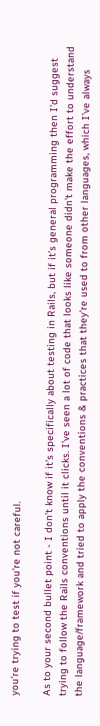you’re trying to test if you’re not careful.

As to your second bullet point - I don’t know if it’s specifically about testing in Rails, but if it’s general programming then I’d suggest trying to follow the Rails conventions until it clicks. I’ve seen a lot of code that looks like someone didn’t make the effort to understand the language/framework and tried to apply the conventions & practices that they’re used to from other languages, which I’ve always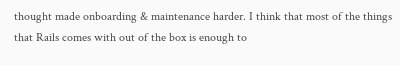thought made onboarding & maintenance harder. I think that most of the things that Rails comes with out of the box is enough to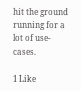hit the ground running for a lot of use-cases.

1 Like